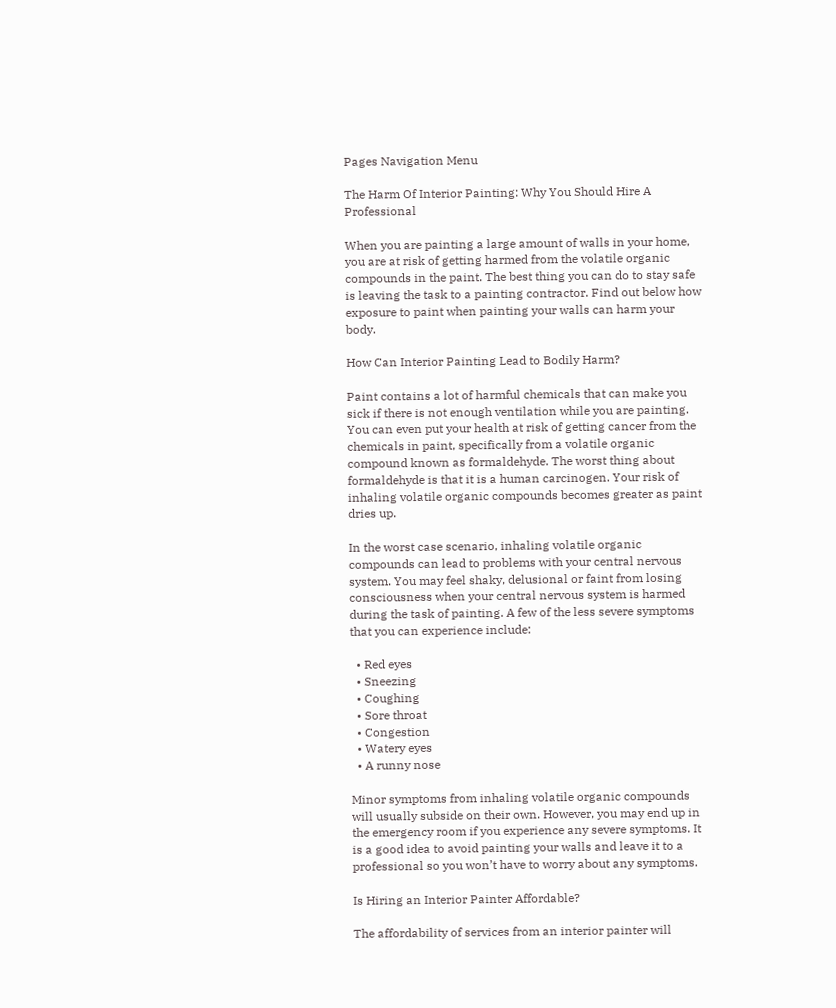Pages Navigation Menu

The Harm Of Interior Painting: Why You Should Hire A Professional

When you are painting a large amount of walls in your home, you are at risk of getting harmed from the volatile organic compounds in the paint. The best thing you can do to stay safe is leaving the task to a painting contractor. Find out below how exposure to paint when painting your walls can harm your body.

How Can Interior Painting Lead to Bodily Harm?

Paint contains a lot of harmful chemicals that can make you sick if there is not enough ventilation while you are painting. You can even put your health at risk of getting cancer from the chemicals in paint, specifically from a volatile organic compound known as formaldehyde. The worst thing about formaldehyde is that it is a human carcinogen. Your risk of inhaling volatile organic compounds becomes greater as paint dries up.

In the worst case scenario, inhaling volatile organic compounds can lead to problems with your central nervous system. You may feel shaky, delusional or faint from losing consciousness when your central nervous system is harmed during the task of painting. A few of the less severe symptoms that you can experience include:

  • Red eyes
  • Sneezing
  • Coughing
  • Sore throat
  • Congestion
  • Watery eyes
  • A runny nose

Minor symptoms from inhaling volatile organic compounds will usually subside on their own. However, you may end up in the emergency room if you experience any severe symptoms. It is a good idea to avoid painting your walls and leave it to a professional so you won’t have to worry about any symptoms.

Is Hiring an Interior Painter Affordable?

The affordability of services from an interior painter will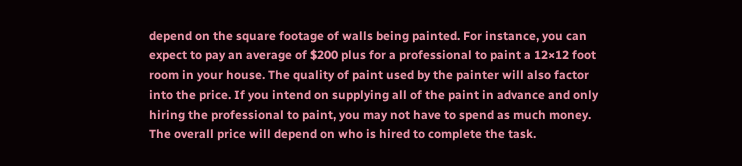depend on the square footage of walls being painted. For instance, you can expect to pay an average of $200 plus for a professional to paint a 12×12 foot room in your house. The quality of paint used by the painter will also factor into the price. If you intend on supplying all of the paint in advance and only hiring the professional to paint, you may not have to spend as much money. The overall price will depend on who is hired to complete the task.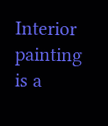Interior painting is a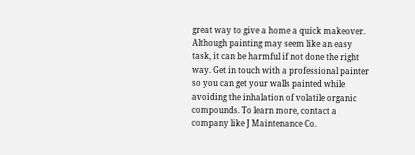great way to give a home a quick makeover. Although painting may seem like an easy task, it can be harmful if not done the right way. Get in touch with a professional painter so you can get your walls painted while avoiding the inhalation of volatile organic compounds. To learn more, contact a company like J Maintenance Co.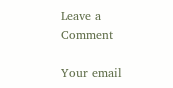Leave a Comment

Your email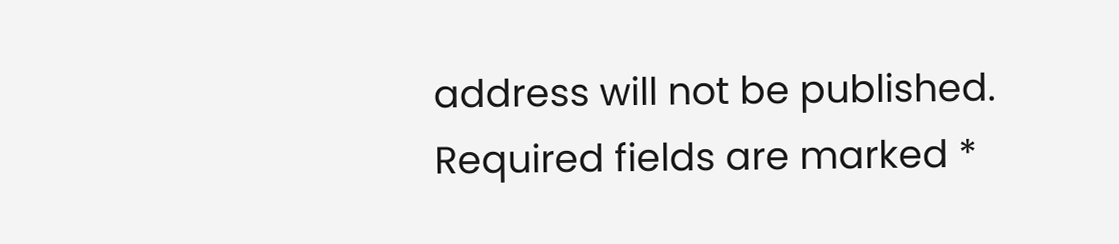address will not be published. Required fields are marked *